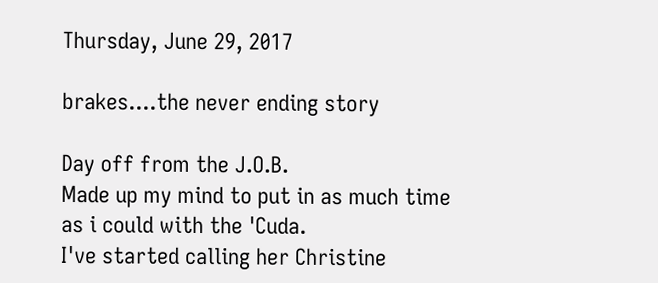Thursday, June 29, 2017

brakes....the never ending story

Day off from the J.O.B.
Made up my mind to put in as much time as i could with the 'Cuda.
I've started calling her Christine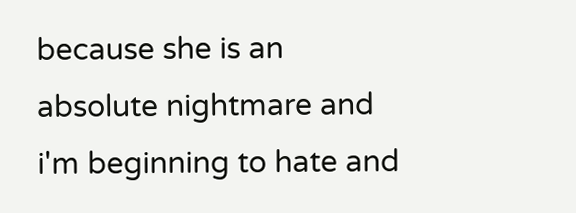because she is an absolute nightmare and i'm beginning to hate and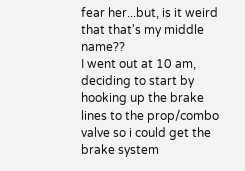fear her...but, is it weird that that's my middle name??
I went out at 10 am, deciding to start by hooking up the brake lines to the prop/combo valve so i could get the brake system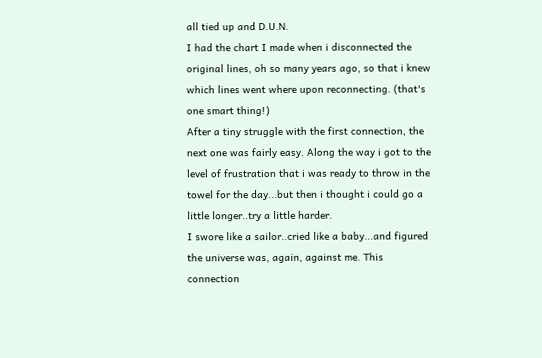all tied up and D.U.N.
I had the chart I made when i disconnected the original lines, oh so many years ago, so that i knew which lines went where upon reconnecting. (that's one smart thing!)
After a tiny struggle with the first connection, the next one was fairly easy. Along the way i got to the level of frustration that i was ready to throw in the towel for the day...but then i thought i could go a little longer..try a little harder.
I swore like a sailor..cried like a baby...and figured the universe was, again, against me. This connection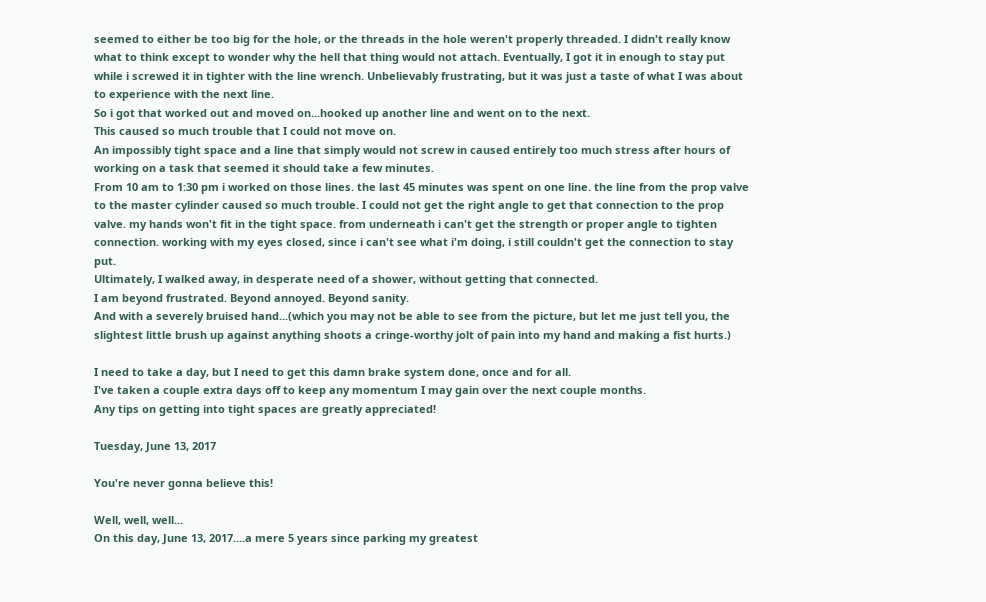seemed to either be too big for the hole, or the threads in the hole weren't properly threaded. I didn't really know what to think except to wonder why the hell that thing would not attach. Eventually, I got it in enough to stay put while i screwed it in tighter with the line wrench. Unbelievably frustrating, but it was just a taste of what I was about to experience with the next line.
So i got that worked out and moved on...hooked up another line and went on to the next.
This caused so much trouble that I could not move on.
An impossibly tight space and a line that simply would not screw in caused entirely too much stress after hours of working on a task that seemed it should take a few minutes.
From 10 am to 1:30 pm i worked on those lines. the last 45 minutes was spent on one line. the line from the prop valve to the master cylinder caused so much trouble. I could not get the right angle to get that connection to the prop valve. my hands won't fit in the tight space. from underneath i can't get the strength or proper angle to tighten connection. working with my eyes closed, since i can't see what i'm doing, i still couldn't get the connection to stay put.
Ultimately, I walked away, in desperate need of a shower, without getting that connected.
I am beyond frustrated. Beyond annoyed. Beyond sanity.
And with a severely bruised hand...(which you may not be able to see from the picture, but let me just tell you, the slightest little brush up against anything shoots a cringe-worthy jolt of pain into my hand and making a fist hurts.)

I need to take a day, but I need to get this damn brake system done, once and for all.
I've taken a couple extra days off to keep any momentum I may gain over the next couple months.
Any tips on getting into tight spaces are greatly appreciated!

Tuesday, June 13, 2017

You're never gonna believe this!

Well, well, well...
On this day, June 13, 2017....a mere 5 years since parking my greatest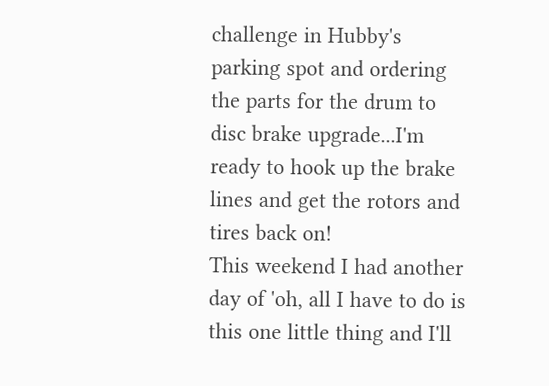challenge in Hubby's parking spot and ordering the parts for the drum to disc brake upgrade...I'm ready to hook up the brake lines and get the rotors and tires back on!
This weekend I had another day of 'oh, all I have to do is this one little thing and I'll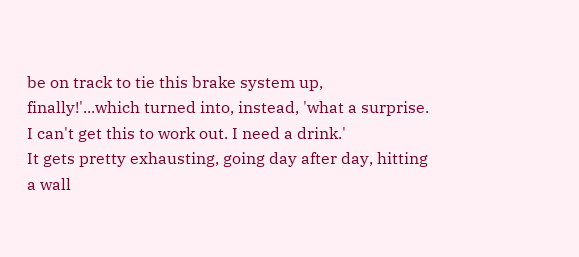be on track to tie this brake system up, finally!'...which turned into, instead, 'what a surprise. I can't get this to work out. I need a drink.'
It gets pretty exhausting, going day after day, hitting a wall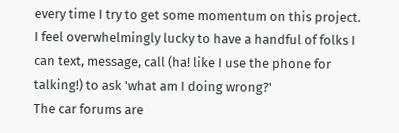every time I try to get some momentum on this project.
I feel overwhelmingly lucky to have a handful of folks I can text, message, call (ha! like I use the phone for talking!) to ask 'what am I doing wrong?'
The car forums are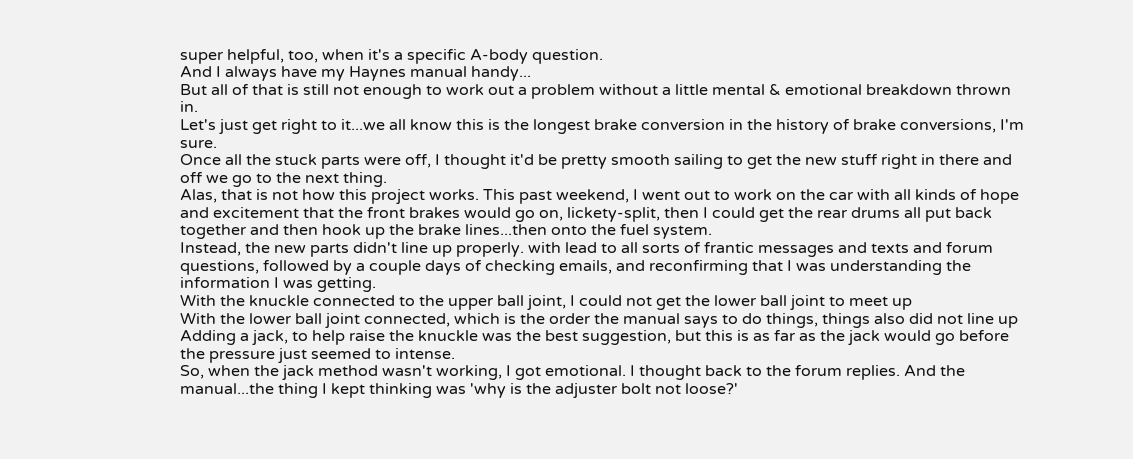super helpful, too, when it's a specific A-body question.
And I always have my Haynes manual handy...
But all of that is still not enough to work out a problem without a little mental & emotional breakdown thrown in.
Let's just get right to it...we all know this is the longest brake conversion in the history of brake conversions, I'm sure.
Once all the stuck parts were off, I thought it'd be pretty smooth sailing to get the new stuff right in there and off we go to the next thing.
Alas, that is not how this project works. This past weekend, I went out to work on the car with all kinds of hope and excitement that the front brakes would go on, lickety-split, then I could get the rear drums all put back together and then hook up the brake lines...then onto the fuel system.
Instead, the new parts didn't line up properly. with lead to all sorts of frantic messages and texts and forum questions, followed by a couple days of checking emails, and reconfirming that I was understanding the information I was getting.
With the knuckle connected to the upper ball joint, I could not get the lower ball joint to meet up
With the lower ball joint connected, which is the order the manual says to do things, things also did not line up
Adding a jack, to help raise the knuckle was the best suggestion, but this is as far as the jack would go before the pressure just seemed to intense.
So, when the jack method wasn't working, I got emotional. I thought back to the forum replies. And the manual...the thing I kept thinking was 'why is the adjuster bolt not loose?'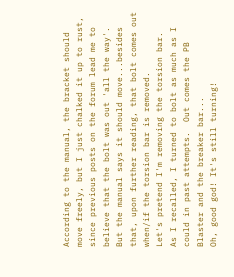According to the manual, the bracket should move freely, but I just chalked it up to rust, since previous posts on the forum lead me to believe that the bolt was out 'all the way'.
But the manual says it should move...besides that, upon further reading, that bolt comes out when/if the torsion bar is removed.
Let's pretend I'm removing the torsion bar.
As I recalled, I turned to bolt as much as I could in past attempts.  Out comes the PB Blaster and the breaker bar...
Oh, good god! It's still turning!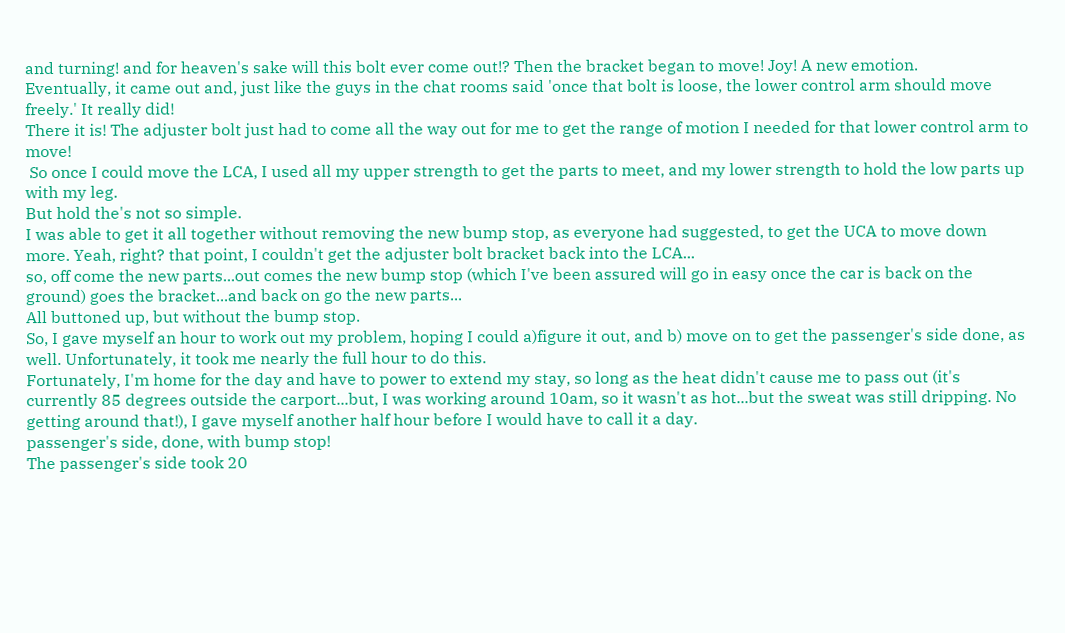and turning! and for heaven's sake will this bolt ever come out!? Then the bracket began to move! Joy! A new emotion.
Eventually, it came out and, just like the guys in the chat rooms said 'once that bolt is loose, the lower control arm should move freely.' It really did!
There it is! The adjuster bolt just had to come all the way out for me to get the range of motion I needed for that lower control arm to move!
 So once I could move the LCA, I used all my upper strength to get the parts to meet, and my lower strength to hold the low parts up with my leg.
But hold the's not so simple.
I was able to get it all together without removing the new bump stop, as everyone had suggested, to get the UCA to move down more. Yeah, right? that point, I couldn't get the adjuster bolt bracket back into the LCA...
so, off come the new parts...out comes the new bump stop (which I've been assured will go in easy once the car is back on the ground) goes the bracket...and back on go the new parts...
All buttoned up, but without the bump stop.
So, I gave myself an hour to work out my problem, hoping I could a)figure it out, and b) move on to get the passenger's side done, as well. Unfortunately, it took me nearly the full hour to do this.
Fortunately, I'm home for the day and have to power to extend my stay, so long as the heat didn't cause me to pass out (it's currently 85 degrees outside the carport...but, I was working around 10am, so it wasn't as hot...but the sweat was still dripping. No getting around that!), I gave myself another half hour before I would have to call it a day.
passenger's side, done, with bump stop!
The passenger's side took 20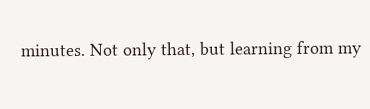minutes. Not only that, but learning from my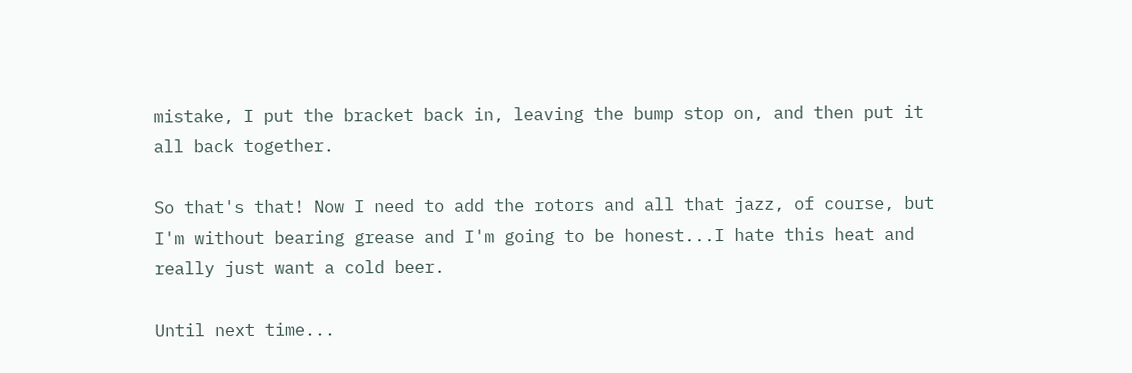mistake, I put the bracket back in, leaving the bump stop on, and then put it all back together.

So that's that! Now I need to add the rotors and all that jazz, of course, but I'm without bearing grease and I'm going to be honest...I hate this heat and really just want a cold beer.

Until next time...